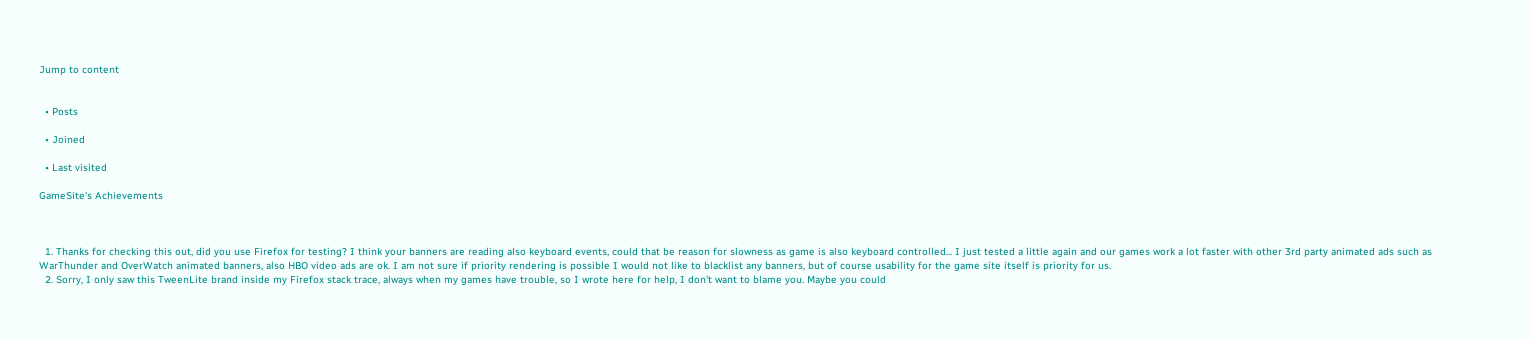Jump to content


  • Posts

  • Joined

  • Last visited

GameSite's Achievements



  1. Thanks for checking this out, did you use Firefox for testing? I think your banners are reading also keyboard events, could that be reason for slowness as game is also keyboard controlled... I just tested a little again and our games work a lot faster with other 3rd party animated ads such as WarThunder and OverWatch animated banners, also HBO video ads are ok. I am not sure if priority rendering is possible I would not like to blacklist any banners, but of course usability for the game site itself is priority for us.
  2. Sorry, I only saw this TweenLite brand inside my Firefox stack trace, always when my games have trouble, so I wrote here for help, I don't want to blame you. Maybe you could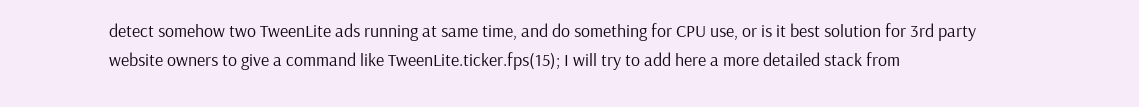detect somehow two TweenLite ads running at same time, and do something for CPU use, or is it best solution for 3rd party website owners to give a command like TweenLite.ticker.fps(15); I will try to add here a more detailed stack from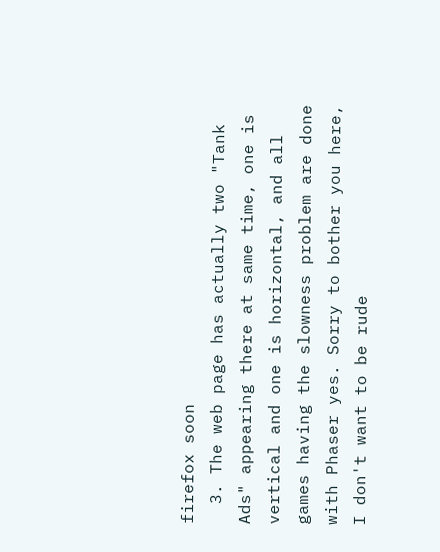firefox soon
  3. The web page has actually two "Tank Ads" appearing there at same time, one is vertical and one is horizontal, and all games having the slowness problem are done with Phaser yes. Sorry to bother you here, I don't want to be rude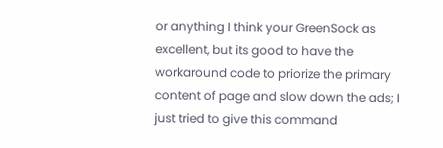or anything I think your GreenSock as excellent, but its good to have the workaround code to priorize the primary content of page and slow down the ads; I just tried to give this command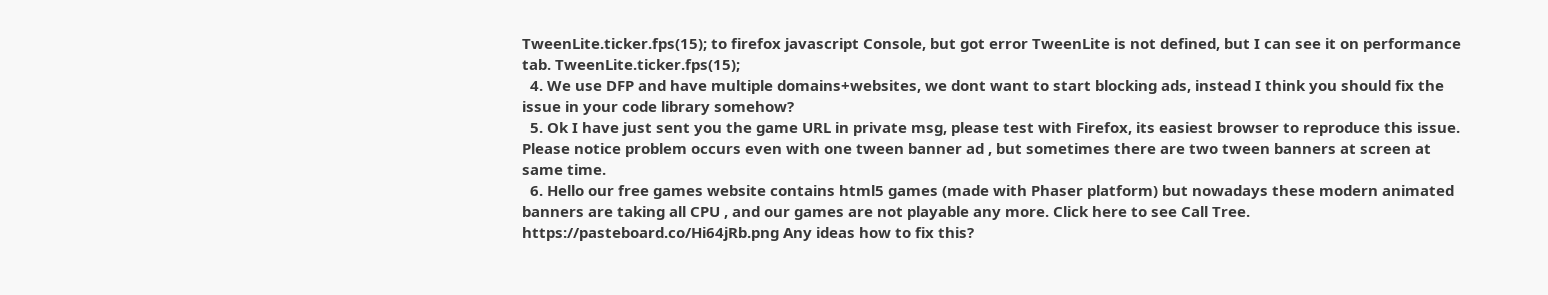TweenLite.ticker.fps(15); to firefox javascript Console, but got error TweenLite is not defined, but I can see it on performance tab. TweenLite.ticker.fps(15);
  4. We use DFP and have multiple domains+websites, we dont want to start blocking ads, instead I think you should fix the issue in your code library somehow?
  5. Ok I have just sent you the game URL in private msg, please test with Firefox, its easiest browser to reproduce this issue. Please notice problem occurs even with one tween banner ad , but sometimes there are two tween banners at screen at same time.
  6. Hello our free games website contains html5 games (made with Phaser platform) but nowadays these modern animated banners are taking all CPU , and our games are not playable any more. Click here to see Call Tree. https://pasteboard.co/Hi64jRb.png Any ideas how to fix this?